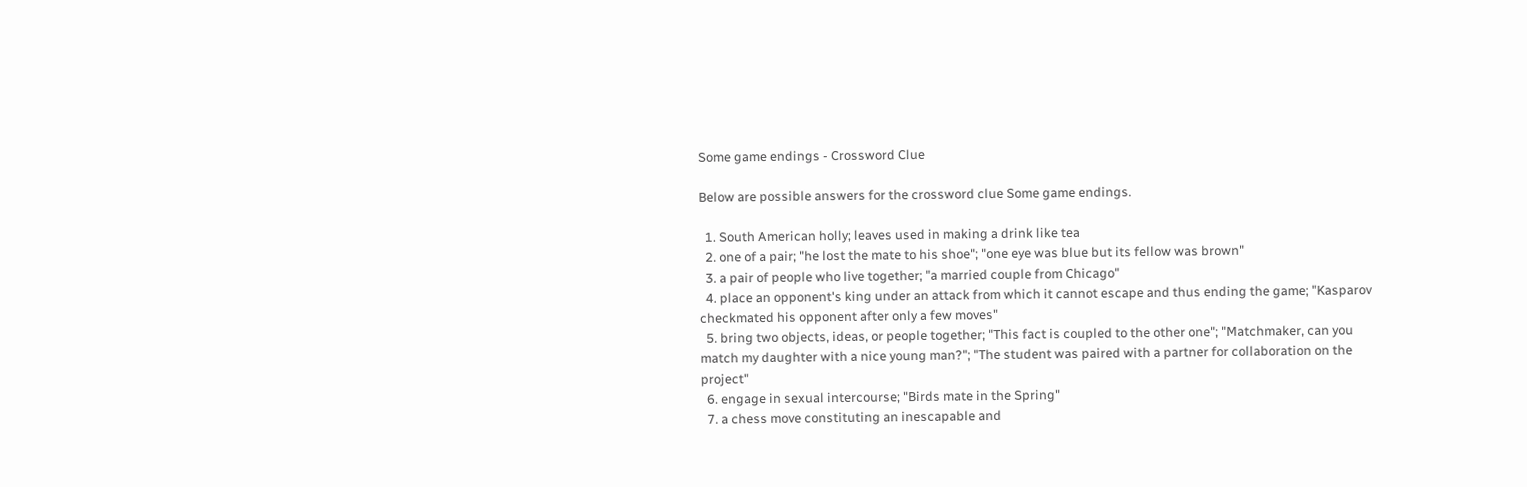Some game endings - Crossword Clue

Below are possible answers for the crossword clue Some game endings.

  1. South American holly; leaves used in making a drink like tea
  2. one of a pair; "he lost the mate to his shoe"; "one eye was blue but its fellow was brown"
  3. a pair of people who live together; "a married couple from Chicago"
  4. place an opponent's king under an attack from which it cannot escape and thus ending the game; "Kasparov checkmated his opponent after only a few moves"
  5. bring two objects, ideas, or people together; "This fact is coupled to the other one"; "Matchmaker, can you match my daughter with a nice young man?"; "The student was paired with a partner for collaboration on the project"
  6. engage in sexual intercourse; "Birds mate in the Spring"
  7. a chess move constituting an inescapable and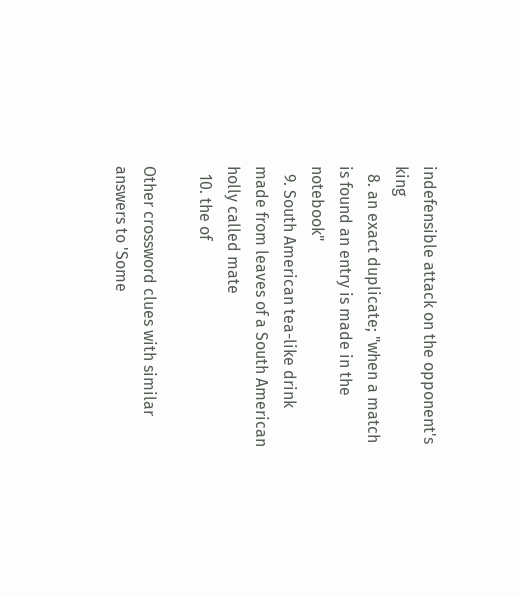indefensible attack on the opponent's king
  8. an exact duplicate; "when a match is found an entry is made in the notebook"
  9. South American tea-like drink made from leaves of a South American holly called mate
  10. the of

Other crossword clues with similar answers to 'Some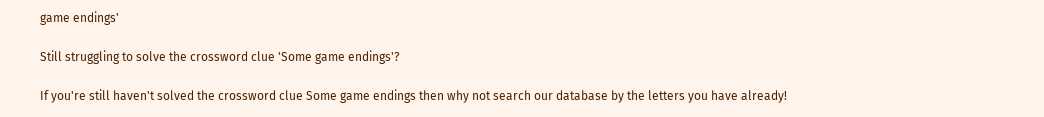game endings'

Still struggling to solve the crossword clue 'Some game endings'?

If you're still haven't solved the crossword clue Some game endings then why not search our database by the letters you have already!